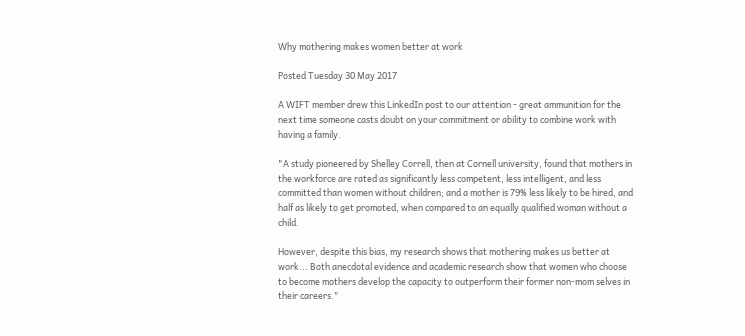Why mothering makes women better at work

Posted Tuesday 30 May 2017

A WIFT member drew this LinkedIn post to our attention - great ammunition for the next time someone casts doubt on your commitment or ability to combine work with having a family.

"A study pioneered by Shelley Correll, then at Cornell university, found that mothers in the workforce are rated as significantly less competent, less intelligent, and less committed than women without children; and a mother is 79% less likely to be hired, and half as likely to get promoted, when compared to an equally qualified woman without a child.

However, despite this bias, my research shows that mothering makes us better at work... Both anecdotal evidence and academic research show that women who choose to become mothers develop the capacity to outperform their former non-mom selves in their careers."